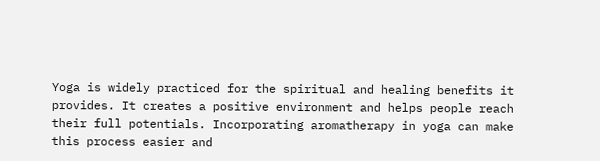Yoga is widely practiced for the spiritual and healing benefits it provides. It creates a positive environment and helps people reach their full potentials. Incorporating aromatherapy in yoga can make this process easier and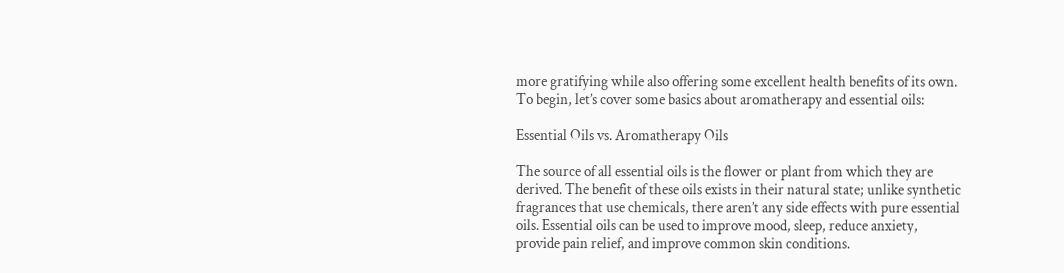more gratifying while also offering some excellent health benefits of its own. To begin, let’s cover some basics about aromatherapy and essential oils:

Essential Oils vs. Aromatherapy Oils

The source of all essential oils is the flower or plant from which they are derived. The benefit of these oils exists in their natural state; unlike synthetic fragrances that use chemicals, there aren’t any side effects with pure essential oils. Essential oils can be used to improve mood, sleep, reduce anxiety, provide pain relief, and improve common skin conditions.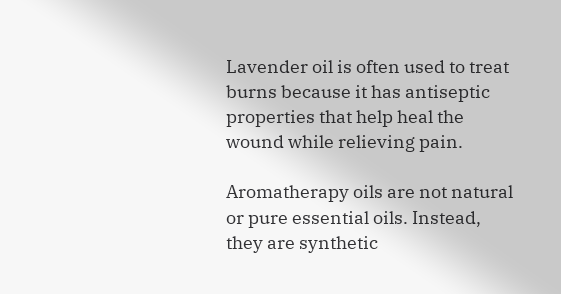Lavender oil is often used to treat burns because it has antiseptic properties that help heal the wound while relieving pain.

Aromatherapy oils are not natural or pure essential oils. Instead, they are synthetic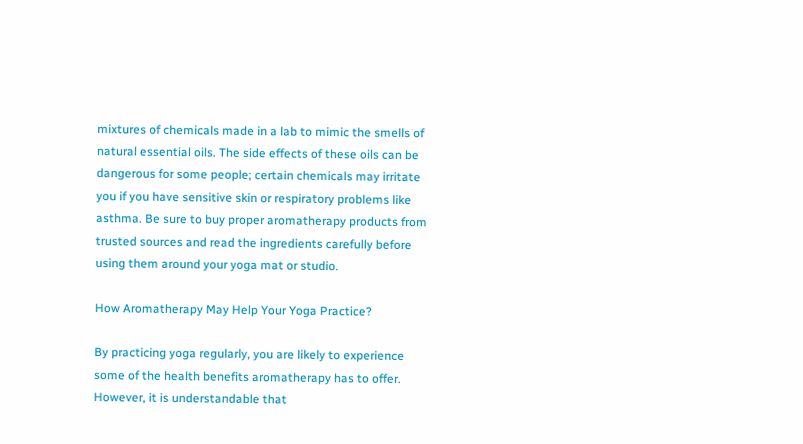mixtures of chemicals made in a lab to mimic the smells of natural essential oils. The side effects of these oils can be dangerous for some people; certain chemicals may irritate you if you have sensitive skin or respiratory problems like asthma. Be sure to buy proper aromatherapy products from trusted sources and read the ingredients carefully before using them around your yoga mat or studio.

How Aromatherapy May Help Your Yoga Practice?

By practicing yoga regularly, you are likely to experience some of the health benefits aromatherapy has to offer. However, it is understandable that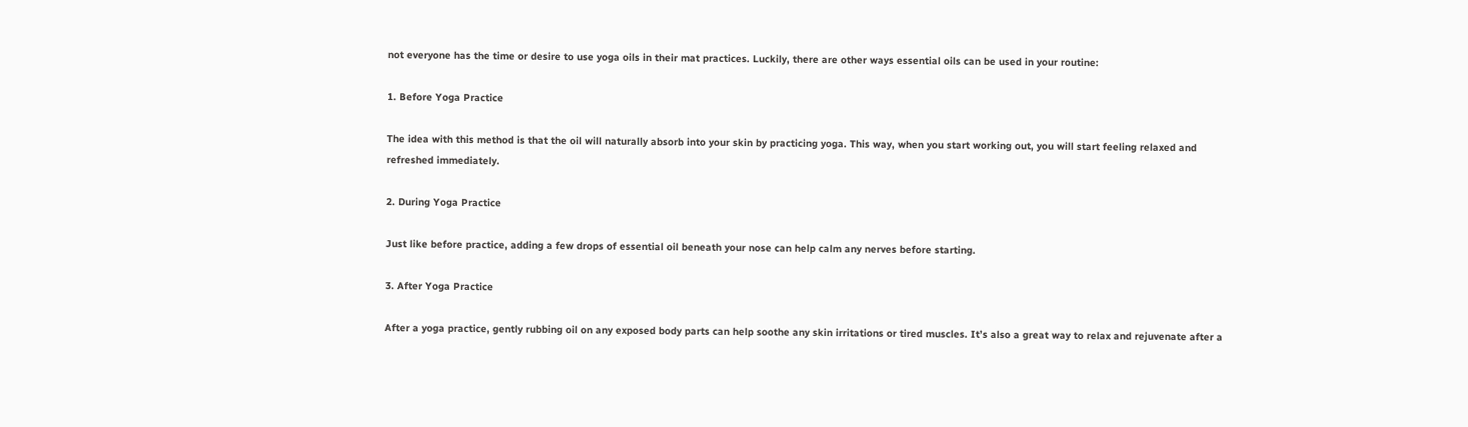not everyone has the time or desire to use yoga oils in their mat practices. Luckily, there are other ways essential oils can be used in your routine:

1. Before Yoga Practice

The idea with this method is that the oil will naturally absorb into your skin by practicing yoga. This way, when you start working out, you will start feeling relaxed and refreshed immediately.

2. During Yoga Practice

Just like before practice, adding a few drops of essential oil beneath your nose can help calm any nerves before starting.

3. After Yoga Practice

After a yoga practice, gently rubbing oil on any exposed body parts can help soothe any skin irritations or tired muscles. It’s also a great way to relax and rejuvenate after a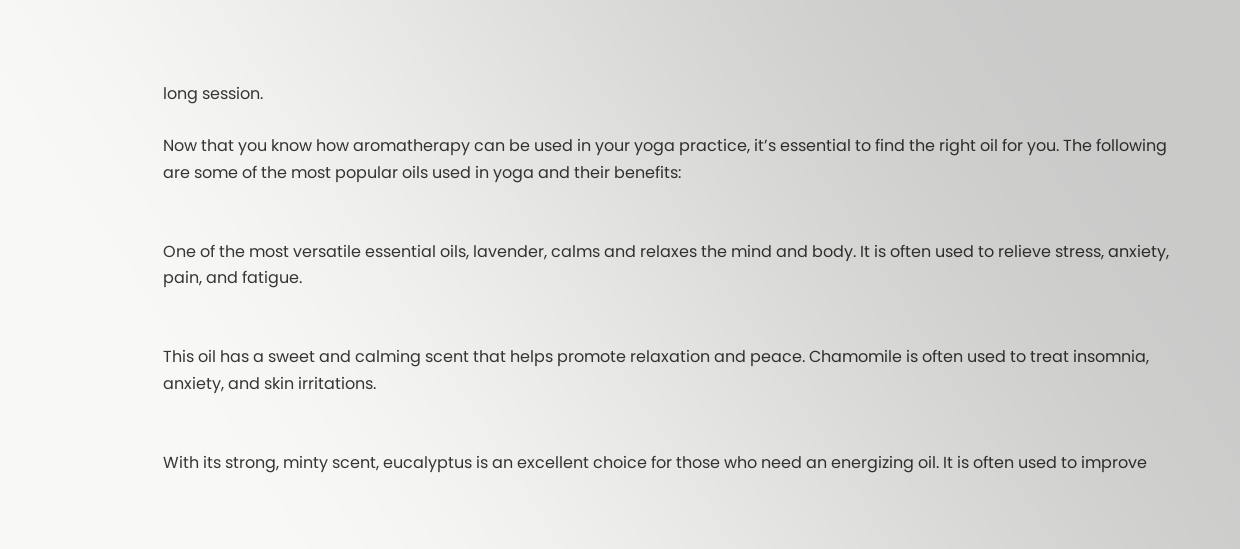long session.

Now that you know how aromatherapy can be used in your yoga practice, it’s essential to find the right oil for you. The following are some of the most popular oils used in yoga and their benefits:


One of the most versatile essential oils, lavender, calms and relaxes the mind and body. It is often used to relieve stress, anxiety, pain, and fatigue.


This oil has a sweet and calming scent that helps promote relaxation and peace. Chamomile is often used to treat insomnia, anxiety, and skin irritations.


With its strong, minty scent, eucalyptus is an excellent choice for those who need an energizing oil. It is often used to improve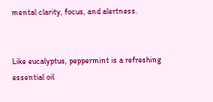mental clarity, focus, and alertness.


Like eucalyptus, peppermint is a refreshing essential oil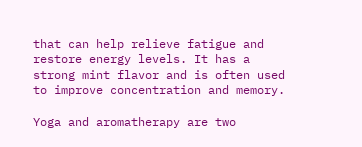that can help relieve fatigue and restore energy levels. It has a strong mint flavor and is often used to improve concentration and memory.

Yoga and aromatherapy are two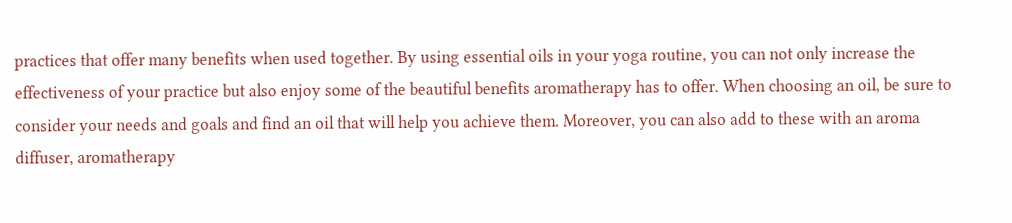practices that offer many benefits when used together. By using essential oils in your yoga routine, you can not only increase the effectiveness of your practice but also enjoy some of the beautiful benefits aromatherapy has to offer. When choosing an oil, be sure to consider your needs and goals and find an oil that will help you achieve them. Moreover, you can also add to these with an aroma diffuser, aromatherapy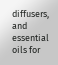diffusers, and essential oils for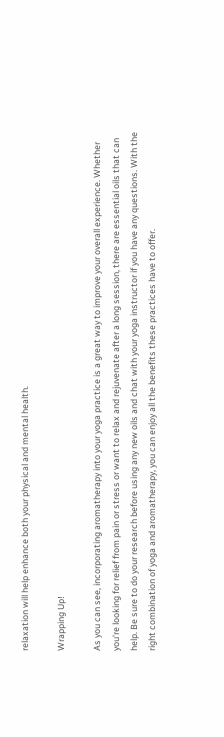relaxation will help enhance both your physical and mental health.

Wrapping Up!

As you can see, incorporating aromatherapy into your yoga practice is a great way to improve your overall experience. Whether you’re looking for relief from pain or stress or want to relax and rejuvenate after a long session, there are essential oils that can help. Be sure to do your research before using any new oils and chat with your yoga instructor if you have any questions. With the right combination of yoga and aromatherapy, you can enjoy all the benefits these practices have to offer.